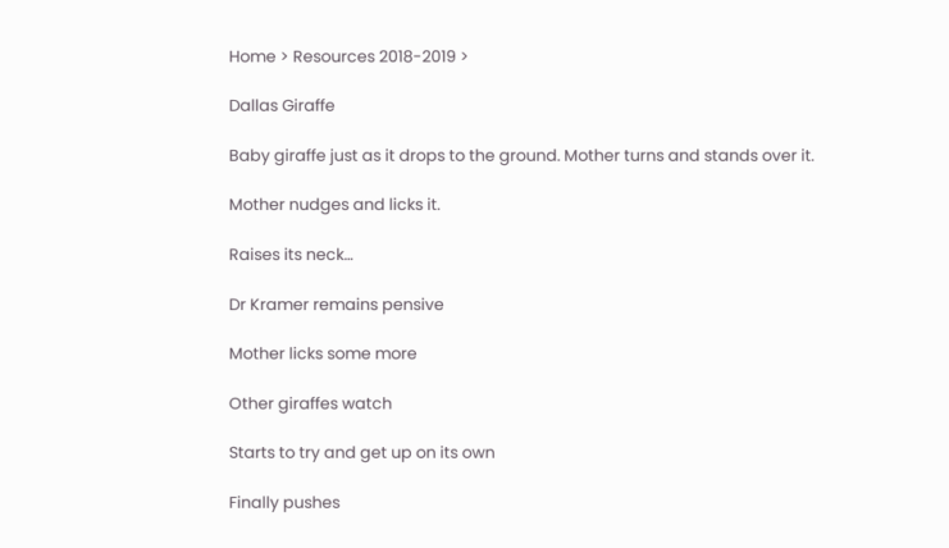Home > Resources 2018-2019 >

Dallas Giraffe

Baby giraffe just as it drops to the ground. Mother turns and stands over it.

Mother nudges and licks it.

Raises its neck...

Dr Kramer remains pensive

Mother licks some more

Other giraffes watch

Starts to try and get up on its own

Finally pushes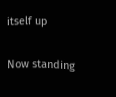itself up

Now standing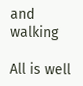and walking

All is well